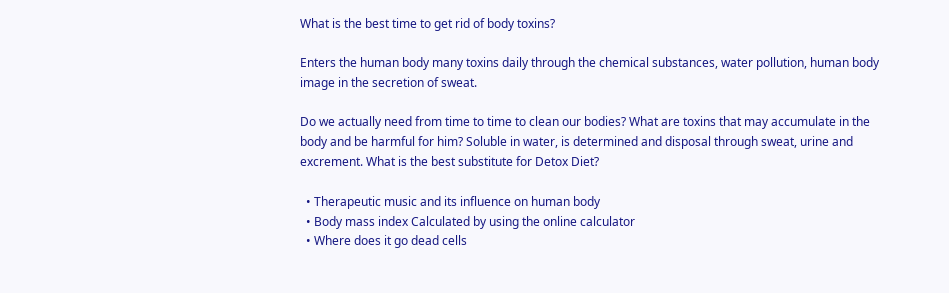What is the best time to get rid of body toxins?

Enters the human body many toxins daily through the chemical substances, water pollution, human body image in the secretion of sweat.

Do we actually need from time to time to clean our bodies? What are toxins that may accumulate in the body and be harmful for him? Soluble in water, is determined and disposal through sweat, urine and excrement. What is the best substitute for Detox Diet?

  • Therapeutic music and its influence on human body
  • Body mass index Calculated by using the online calculator
  • Where does it go dead cells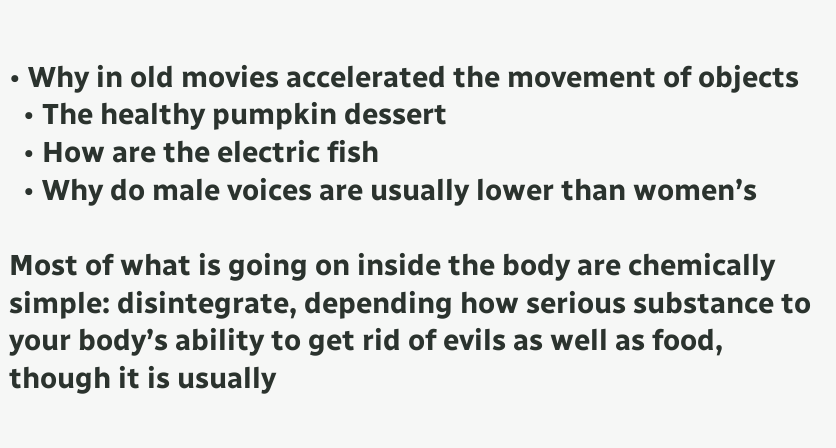• Why in old movies accelerated the movement of objects
  • The healthy pumpkin dessert
  • How are the electric fish
  • Why do male voices are usually lower than women’s

Most of what is going on inside the body are chemically simple: disintegrate, depending how serious substance to your body’s ability to get rid of evils as well as food, though it is usually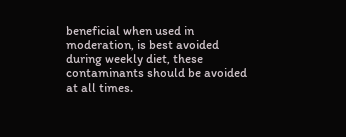beneficial when used in moderation, is best avoided during weekly diet, these contaminants should be avoided at all times.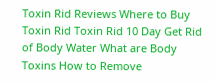Toxin Rid Reviews Where to Buy Toxin Rid Toxin Rid 10 Day Get Rid of Body Water What are Body Toxins How to Remove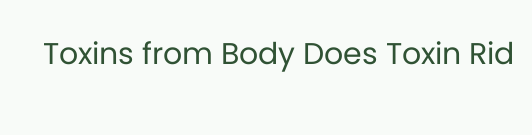Toxins from Body Does Toxin Rid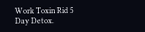Work Toxin Rid 5 Day Detox.